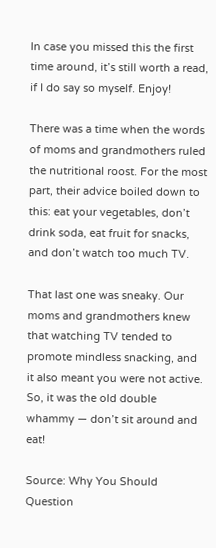In case you missed this the first time around, it’s still worth a read, if I do say so myself. Enjoy!

There was a time when the words of moms and grandmothers ruled the nutritional roost. For the most part, their advice boiled down to this: eat your vegetables, don’t drink soda, eat fruit for snacks, and don’t watch too much TV.

That last one was sneaky. Our moms and grandmothers knew that watching TV tended to promote mindless snacking, and it also meant you were not active. So, it was the old double whammy — don’t sit around and eat!

Source: Why You Should Question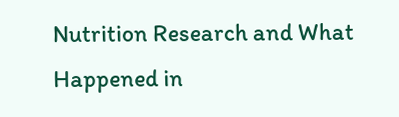Nutrition Research and What Happened in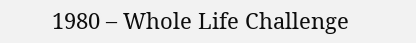1980 – Whole Life Challenge